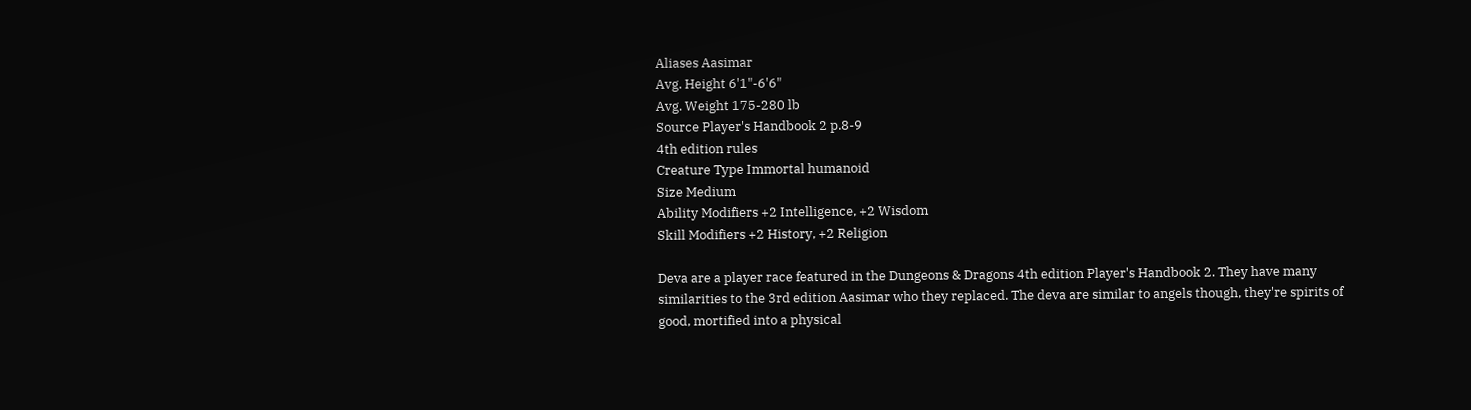Aliases Aasimar
Avg. Height 6'1"-6'6"
Avg. Weight 175-280 lb
Source Player's Handbook 2 p.8-9
4th edition rules
Creature Type Immortal humanoid
Size Medium
Ability Modifiers +2 Intelligence, +2 Wisdom
Skill Modifiers +2 History, +2 Religion

Deva are a player race featured in the Dungeons & Dragons 4th edition Player's Handbook 2. They have many similarities to the 3rd edition Aasimar who they replaced. The deva are similar to angels though, they're spirits of good, mortified into a physical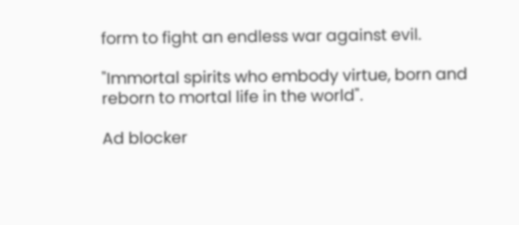form to fight an endless war against evil.

"Immortal spirits who embody virtue, born and reborn to mortal life in the world".

Ad blocker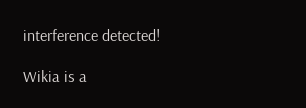interference detected!

Wikia is a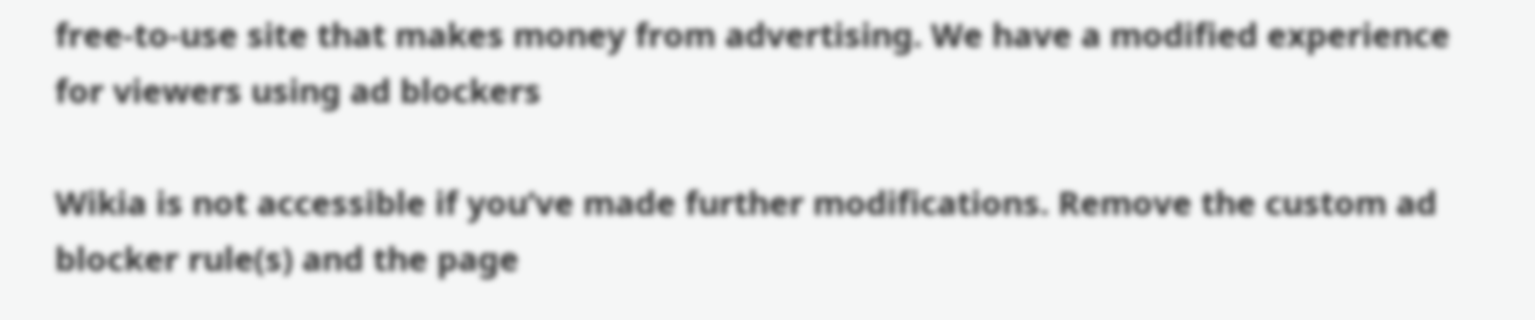free-to-use site that makes money from advertising. We have a modified experience for viewers using ad blockers

Wikia is not accessible if you’ve made further modifications. Remove the custom ad blocker rule(s) and the page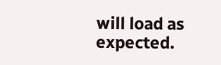will load as expected.